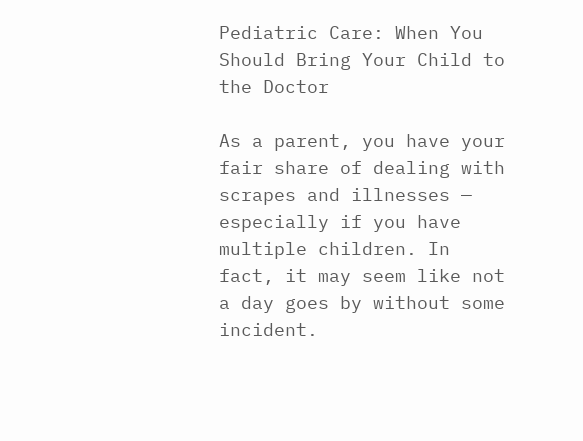Pediatric Care: When You Should Bring Your Child to the Doctor

As a parent, you have your fair share of dealing with scrapes and illnesses — especially if you have multiple children. In fact, it may seem like not a day goes by without some incident.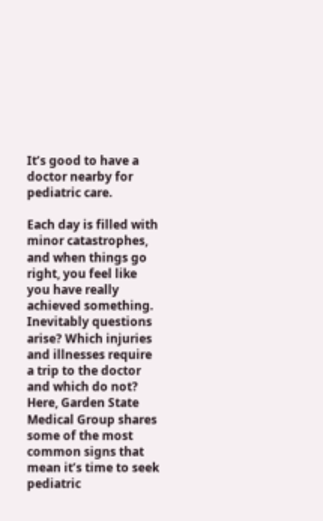It’s good to have a doctor nearby for pediatric care.

Each day is filled with minor catastrophes, and when things go right, you feel like you have really achieved something. Inevitably questions arise? Which injuries and illnesses require a trip to the doctor and which do not? Here, Garden State Medical Group shares some of the most common signs that mean it’s time to seek pediatric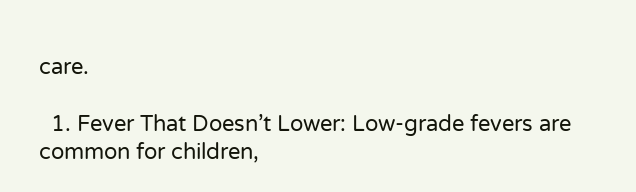care.

  1. Fever That Doesn’t Lower: Low-grade fevers are common for children,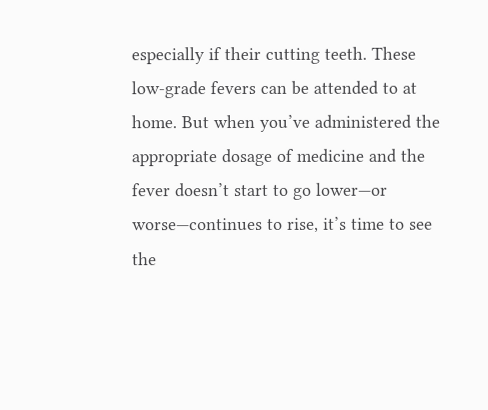especially if their cutting teeth. These low-grade fevers can be attended to at home. But when you’ve administered the appropriate dosage of medicine and the fever doesn’t start to go lower—or worse—continues to rise, it’s time to see the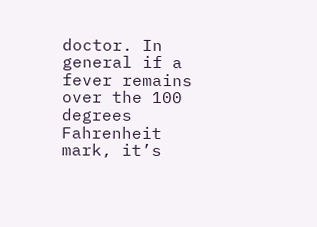doctor. In general if a fever remains over the 100 degrees Fahrenheit mark, it’s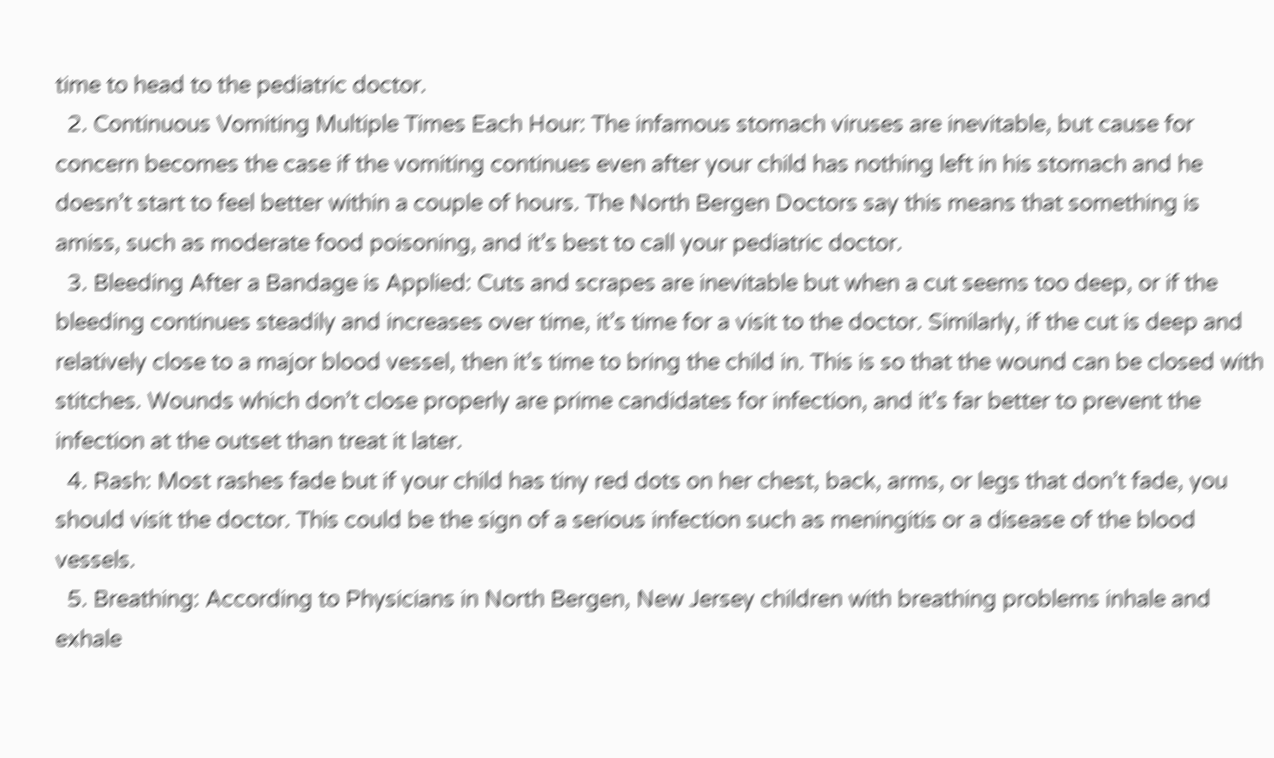time to head to the pediatric doctor.
  2. Continuous Vomiting Multiple Times Each Hour: The infamous stomach viruses are inevitable, but cause for concern becomes the case if the vomiting continues even after your child has nothing left in his stomach and he doesn’t start to feel better within a couple of hours. The North Bergen Doctors say this means that something is amiss, such as moderate food poisoning, and it’s best to call your pediatric doctor.
  3. Bleeding After a Bandage is Applied: Cuts and scrapes are inevitable but when a cut seems too deep, or if the bleeding continues steadily and increases over time, it’s time for a visit to the doctor. Similarly, if the cut is deep and relatively close to a major blood vessel, then it’s time to bring the child in. This is so that the wound can be closed with stitches. Wounds which don’t close properly are prime candidates for infection, and it’s far better to prevent the infection at the outset than treat it later.
  4. Rash: Most rashes fade but if your child has tiny red dots on her chest, back, arms, or legs that don’t fade, you should visit the doctor. This could be the sign of a serious infection such as meningitis or a disease of the blood vessels.
  5. Breathing: According to Physicians in North Bergen, New Jersey children with breathing problems inhale and exhale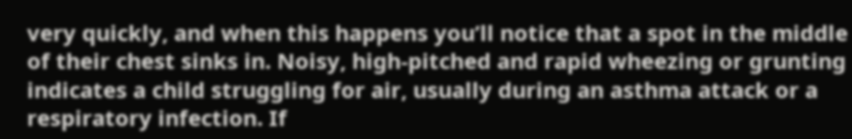very quickly, and when this happens you’ll notice that a spot in the middle of their chest sinks in. Noisy, high-pitched and rapid wheezing or grunting indicates a child struggling for air, usually during an asthma attack or a respiratory infection. If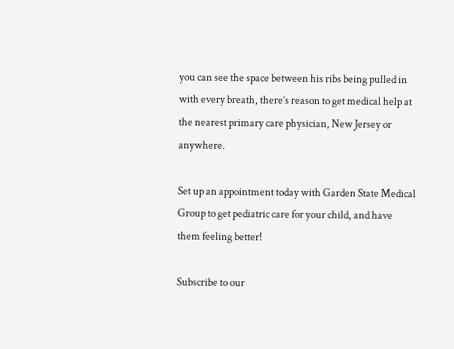you can see the space between his ribs being pulled in with every breath, there’s reason to get medical help at the nearest primary care physician, New Jersey or anywhere.

Set up an appointment today with Garden State Medical Group to get pediatric care for your child, and have them feeling better!

Subscribe to our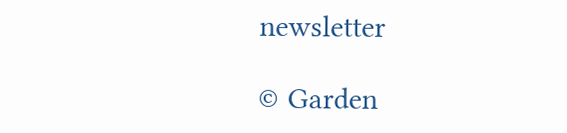newsletter

© Garden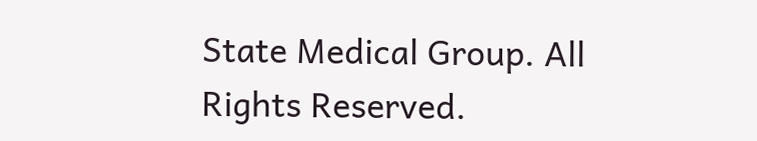State Medical Group. All Rights Reserved.